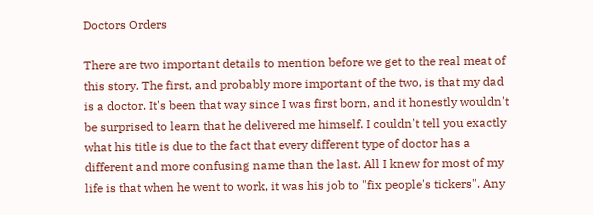Doctors Orders

There are two important details to mention before we get to the real meat of this story. The first, and probably more important of the two, is that my dad is a doctor. It's been that way since I was first born, and it honestly wouldn't be surprised to learn that he delivered me himself. I couldn't tell you exactly what his title is due to the fact that every different type of doctor has a different and more confusing name than the last. All I knew for most of my life is that when he went to work, it was his job to "fix people's tickers". Any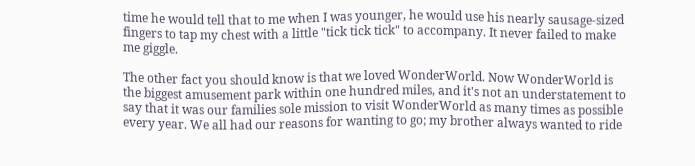time he would tell that to me when I was younger, he would use his nearly sausage-sized fingers to tap my chest with a little "tick tick tick" to accompany. It never failed to make me giggle.

The other fact you should know is that we loved WonderWorld. Now WonderWorld is the biggest amusement park within one hundred miles, and it's not an understatement to say that it was our families sole mission to visit WonderWorld as many times as possible every year. We all had our reasons for wanting to go; my brother always wanted to ride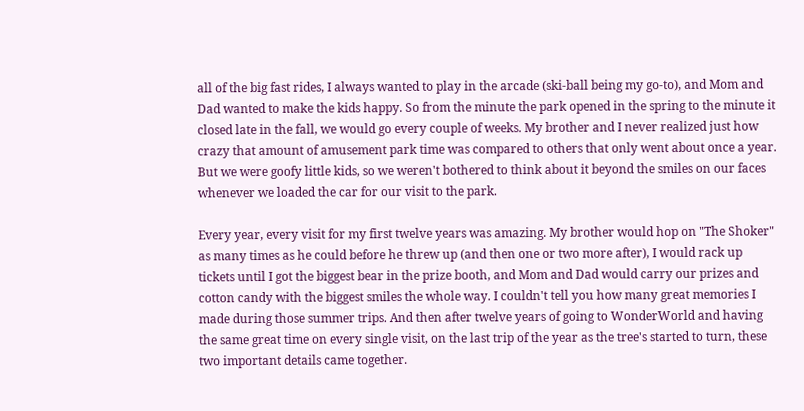all of the big fast rides, I always wanted to play in the arcade (ski-ball being my go-to), and Mom and Dad wanted to make the kids happy. So from the minute the park opened in the spring to the minute it closed late in the fall, we would go every couple of weeks. My brother and I never realized just how crazy that amount of amusement park time was compared to others that only went about once a year. But we were goofy little kids, so we weren't bothered to think about it beyond the smiles on our faces whenever we loaded the car for our visit to the park.

Every year, every visit for my first twelve years was amazing. My brother would hop on "The Shoker" as many times as he could before he threw up (and then one or two more after), I would rack up tickets until I got the biggest bear in the prize booth, and Mom and Dad would carry our prizes and cotton candy with the biggest smiles the whole way. I couldn't tell you how many great memories I made during those summer trips. And then after twelve years of going to WonderWorld and having the same great time on every single visit, on the last trip of the year as the tree's started to turn, these two important details came together.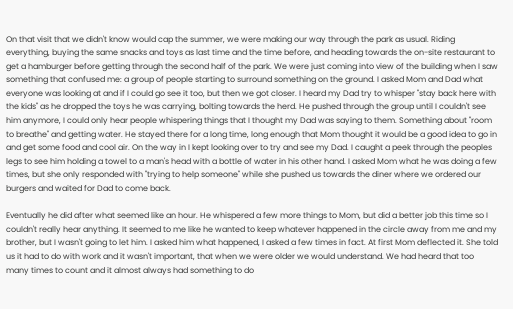On that visit that we didn't know would cap the summer, we were making our way through the park as usual. Riding everything, buying the same snacks and toys as last time and the time before, and heading towards the on-site restaurant to get a hamburger before getting through the second half of the park. We were just coming into view of the building when I saw something that confused me: a group of people starting to surround something on the ground. I asked Mom and Dad what everyone was looking at and if I could go see it too, but then we got closer. I heard my Dad try to whisper "stay back here with the kids" as he dropped the toys he was carrying, bolting towards the herd. He pushed through the group until I couldn't see him anymore, I could only hear people whispering things that I thought my Dad was saying to them. Something about "room to breathe" and getting water. He stayed there for a long time, long enough that Mom thought it would be a good idea to go in and get some food and cool air. On the way in I kept looking over to try and see my Dad. I caught a peek through the peoples legs to see him holding a towel to a man's head with a bottle of water in his other hand. I asked Mom what he was doing a few times, but she only responded with "trying to help someone" while she pushed us towards the diner where we ordered our burgers and waited for Dad to come back.

Eventually he did after what seemed like an hour. He whispered a few more things to Mom, but did a better job this time so I couldn't really hear anything. It seemed to me like he wanted to keep whatever happened in the circle away from me and my brother, but I wasn't going to let him. I asked him what happened, I asked a few times in fact. At first Mom deflected it. She told us it had to do with work and it wasn't important, that when we were older we would understand. We had heard that too many times to count and it almost always had something to do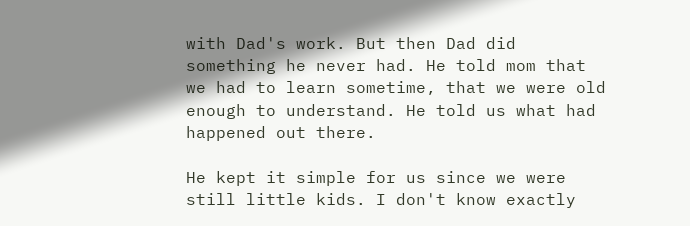with Dad's work. But then Dad did something he never had. He told mom that we had to learn sometime, that we were old enough to understand. He told us what had happened out there.

He kept it simple for us since we were still little kids. I don't know exactly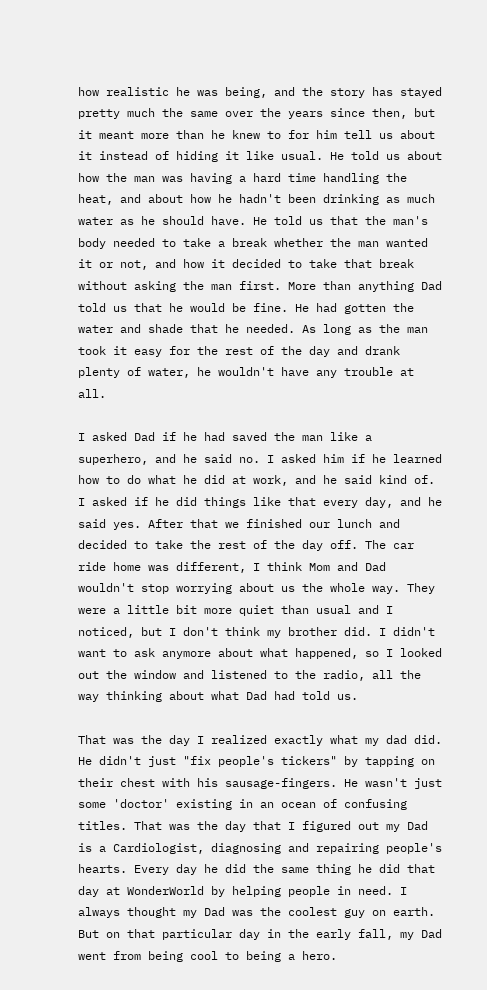how realistic he was being, and the story has stayed pretty much the same over the years since then, but it meant more than he knew to for him tell us about it instead of hiding it like usual. He told us about how the man was having a hard time handling the heat, and about how he hadn't been drinking as much water as he should have. He told us that the man's body needed to take a break whether the man wanted it or not, and how it decided to take that break without asking the man first. More than anything Dad told us that he would be fine. He had gotten the water and shade that he needed. As long as the man took it easy for the rest of the day and drank plenty of water, he wouldn't have any trouble at all.

I asked Dad if he had saved the man like a superhero, and he said no. I asked him if he learned how to do what he did at work, and he said kind of. I asked if he did things like that every day, and he said yes. After that we finished our lunch and decided to take the rest of the day off. The car ride home was different, I think Mom and Dad wouldn't stop worrying about us the whole way. They were a little bit more quiet than usual and I noticed, but I don't think my brother did. I didn't want to ask anymore about what happened, so I looked out the window and listened to the radio, all the way thinking about what Dad had told us.

That was the day I realized exactly what my dad did. He didn't just "fix people's tickers" by tapping on their chest with his sausage-fingers. He wasn't just some 'doctor' existing in an ocean of confusing titles. That was the day that I figured out my Dad is a Cardiologist, diagnosing and repairing people's hearts. Every day he did the same thing he did that day at WonderWorld by helping people in need. I always thought my Dad was the coolest guy on earth. But on that particular day in the early fall, my Dad went from being cool to being a hero.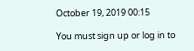October 19, 2019 00:15

You must sign up or log in to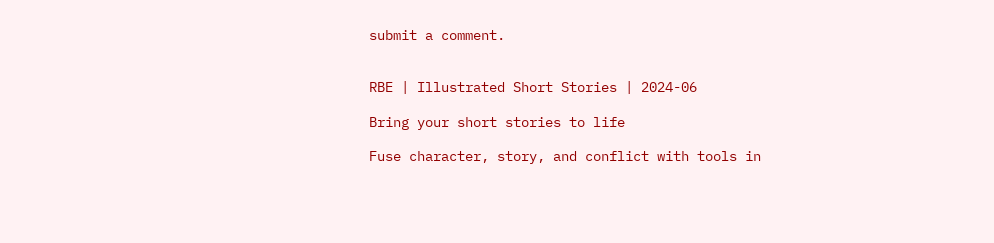submit a comment.


RBE | Illustrated Short Stories | 2024-06

Bring your short stories to life

Fuse character, story, and conflict with tools in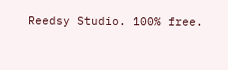Reedsy Studio. 100% free.